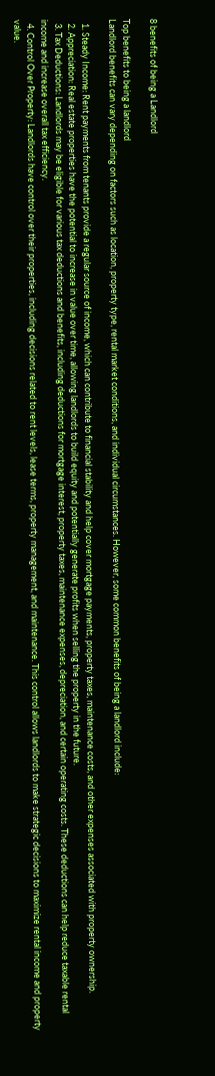8 benefits of being a Landlord

Top benefits to being a landlord
Landlord benefits can vary depending on factors such as location, property type, rental market conditions, and individual circumstances. However, some common benefits of being a landlord include:

  1. Steady Income: Rent payments from tenants provide a regular source of income, which can contribute to financial stability and help cover mortgage payments, property taxes, maintenance costs, and other expenses associated with property ownership.
  2. Appreciation: Real estate properties have the potential to increase in value over time, allowing landlords to build equity and potentially generate profits when selling the property in the future.
  3. Tax Deductions: Landlords may be eligible for various tax deductions and benefits, including deductions for mortgage interest, property taxes, maintenance expenses, depreciation, and certain operating costs. These deductions can help reduce taxable rental income and increase overall tax efficiency.
  4. Control Over Property: Landlords have control over their properties, including decisions related to rent levels, lease terms, property management, and maintenance. This control allows landlords to make strategic decisions to maximize rental income and property value.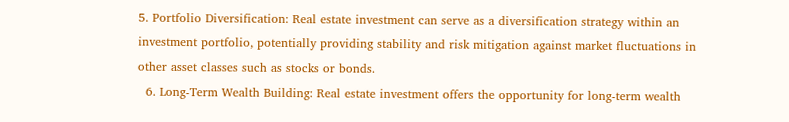5. Portfolio Diversification: Real estate investment can serve as a diversification strategy within an investment portfolio, potentially providing stability and risk mitigation against market fluctuations in other asset classes such as stocks or bonds.
  6. Long-Term Wealth Building: Real estate investment offers the opportunity for long-term wealth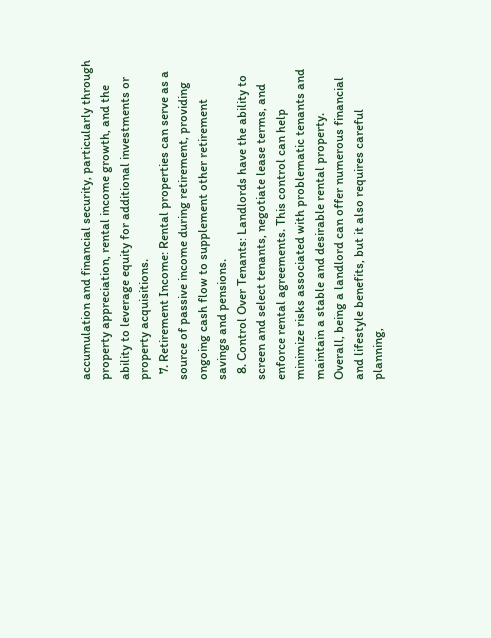accumulation and financial security, particularly through property appreciation, rental income growth, and the ability to leverage equity for additional investments or property acquisitions.
  7. Retirement Income: Rental properties can serve as a source of passive income during retirement, providing ongoing cash flow to supplement other retirement savings and pensions.
  8. Control Over Tenants: Landlords have the ability to screen and select tenants, negotiate lease terms, and enforce rental agreements. This control can help minimize risks associated with problematic tenants and maintain a stable and desirable rental property.
Overall, being a landlord can offer numerous financial and lifestyle benefits, but it also requires careful planning,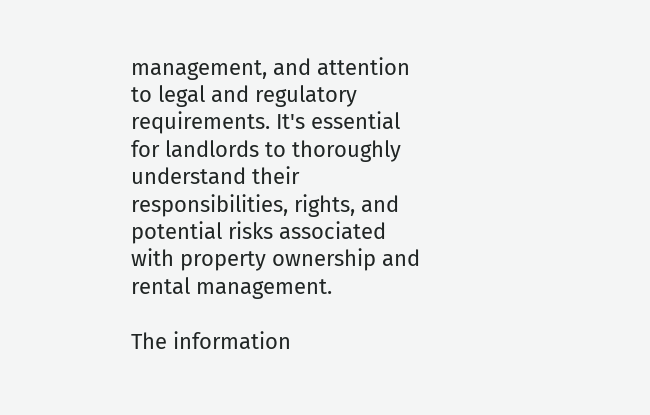management, and attention to legal and regulatory requirements. It's essential for landlords to thoroughly understand their responsibilities, rights, and potential risks associated with property ownership and rental management.

The information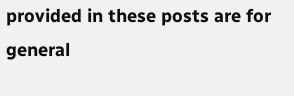provided in these posts are for general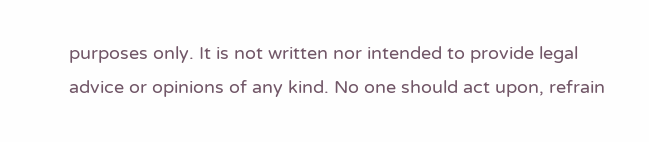purposes only. It is not written nor intended to provide legal advice or opinions of any kind. No one should act upon, refrain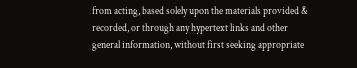from acting, based solely upon the materials provided & recorded, or through any hypertext links and other general information, without first seeking appropriate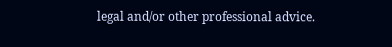legal and/or other professional advice.